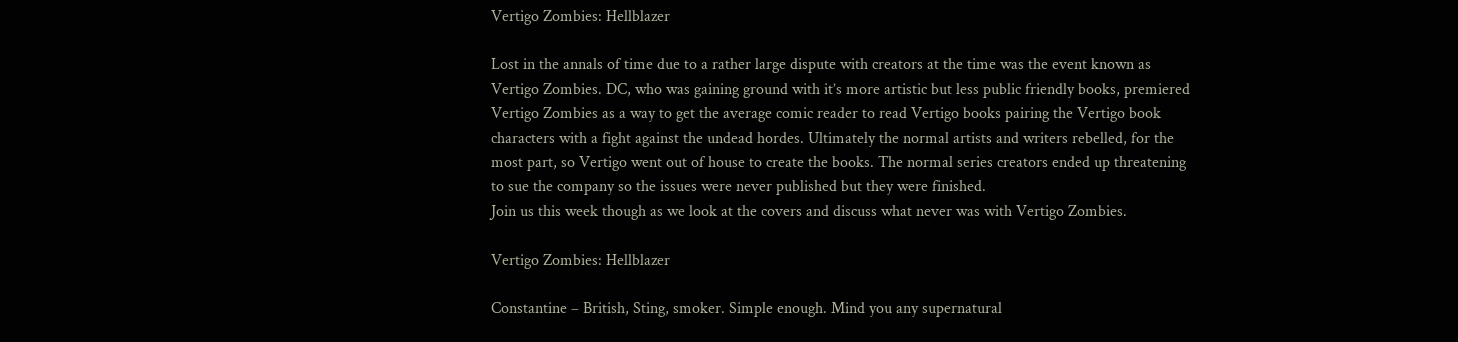Vertigo Zombies: Hellblazer

Lost in the annals of time due to a rather large dispute with creators at the time was the event known as Vertigo Zombies. DC, who was gaining ground with it’s more artistic but less public friendly books, premiered Vertigo Zombies as a way to get the average comic reader to read Vertigo books pairing the Vertigo book characters with a fight against the undead hordes. Ultimately the normal artists and writers rebelled, for the most part, so Vertigo went out of house to create the books. The normal series creators ended up threatening to sue the company so the issues were never published but they were finished.
Join us this week though as we look at the covers and discuss what never was with Vertigo Zombies.

Vertigo Zombies: Hellblazer

Constantine – British, Sting, smoker. Simple enough. Mind you any supernatural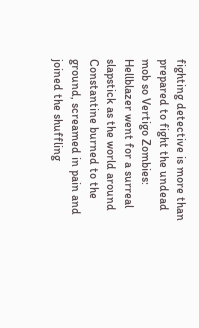fighting detective is more than prepared to fight the undead mob so Vertigo Zombies: Hellblazer went for a surreal slapstick as the world around Constantine burned to the ground, screamed in pain and joined the shuffling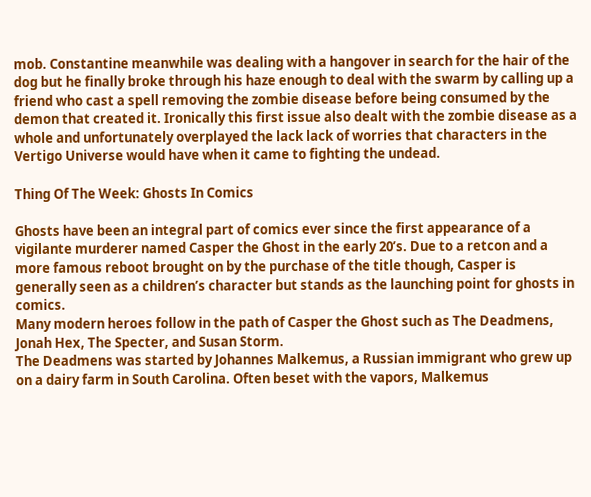mob. Constantine meanwhile was dealing with a hangover in search for the hair of the dog but he finally broke through his haze enough to deal with the swarm by calling up a friend who cast a spell removing the zombie disease before being consumed by the demon that created it. Ironically this first issue also dealt with the zombie disease as a whole and unfortunately overplayed the lack lack of worries that characters in the Vertigo Universe would have when it came to fighting the undead.

Thing Of The Week: Ghosts In Comics

Ghosts have been an integral part of comics ever since the first appearance of a vigilante murderer named Casper the Ghost in the early 20’s. Due to a retcon and a more famous reboot brought on by the purchase of the title though, Casper is generally seen as a children’s character but stands as the launching point for ghosts in comics.
Many modern heroes follow in the path of Casper the Ghost such as The Deadmens, Jonah Hex, The Specter, and Susan Storm.
The Deadmens was started by Johannes Malkemus, a Russian immigrant who grew up on a dairy farm in South Carolina. Often beset with the vapors, Malkemus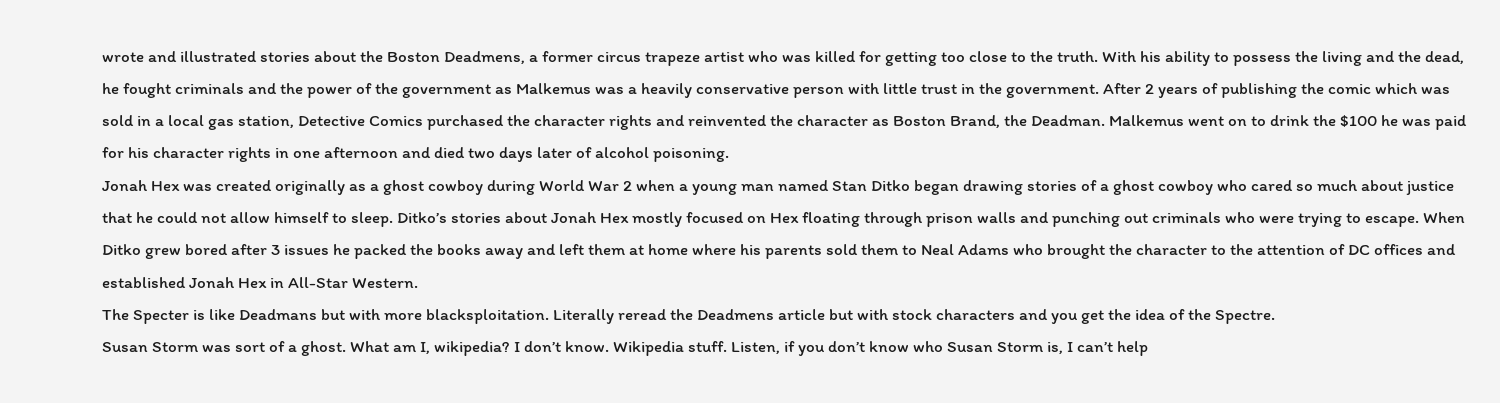wrote and illustrated stories about the Boston Deadmens, a former circus trapeze artist who was killed for getting too close to the truth. With his ability to possess the living and the dead, he fought criminals and the power of the government as Malkemus was a heavily conservative person with little trust in the government. After 2 years of publishing the comic which was sold in a local gas station, Detective Comics purchased the character rights and reinvented the character as Boston Brand, the Deadman. Malkemus went on to drink the $100 he was paid for his character rights in one afternoon and died two days later of alcohol poisoning.
Jonah Hex was created originally as a ghost cowboy during World War 2 when a young man named Stan Ditko began drawing stories of a ghost cowboy who cared so much about justice that he could not allow himself to sleep. Ditko’s stories about Jonah Hex mostly focused on Hex floating through prison walls and punching out criminals who were trying to escape. When Ditko grew bored after 3 issues he packed the books away and left them at home where his parents sold them to Neal Adams who brought the character to the attention of DC offices and established Jonah Hex in All-Star Western.
The Specter is like Deadmans but with more blacksploitation. Literally reread the Deadmens article but with stock characters and you get the idea of the Spectre.
Susan Storm was sort of a ghost. What am I, wikipedia? I don’t know. Wikipedia stuff. Listen, if you don’t know who Susan Storm is, I can’t help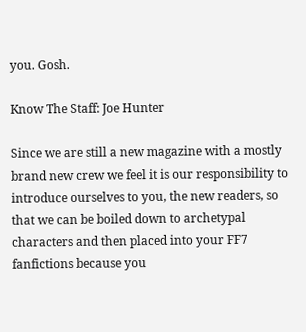you. Gosh.

Know The Staff: Joe Hunter

Since we are still a new magazine with a mostly brand new crew we feel it is our responsibility to introduce ourselves to you, the new readers, so that we can be boiled down to archetypal characters and then placed into your FF7 fanfictions because you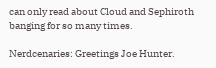can only read about Cloud and Sephiroth banging for so many times.

Nerdcenaries: Greetings Joe Hunter.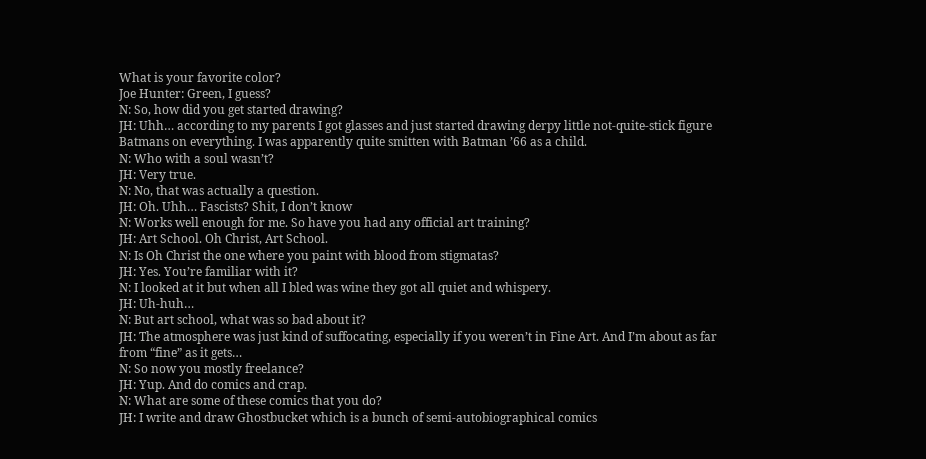What is your favorite color?
Joe Hunter: Green, I guess?
N: So, how did you get started drawing?
JH: Uhh… according to my parents I got glasses and just started drawing derpy little not-quite-stick figure Batmans on everything. I was apparently quite smitten with Batman ’66 as a child.
N: Who with a soul wasn’t?
JH: Very true.
N: No, that was actually a question.
JH: Oh. Uhh… Fascists? Shit, I don’t know
N: Works well enough for me. So have you had any official art training?
JH: Art School. Oh Christ, Art School.
N: Is Oh Christ the one where you paint with blood from stigmatas?
JH: Yes. You’re familiar with it?
N: I looked at it but when all I bled was wine they got all quiet and whispery.
JH: Uh-huh…
N: But art school, what was so bad about it?
JH: The atmosphere was just kind of suffocating, especially if you weren’t in Fine Art. And I’m about as far from “fine” as it gets…
N: So now you mostly freelance?
JH: Yup. And do comics and crap.
N: What are some of these comics that you do?
JH: I write and draw Ghostbucket which is a bunch of semi-autobiographical comics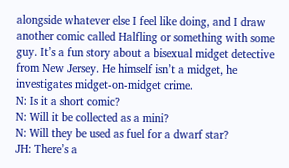alongside whatever else I feel like doing, and I draw another comic called Halfling or something with some guy. It’s a fun story about a bisexual midget detective from New Jersey. He himself isn’t a midget, he investigates midget-on-midget crime.
N: Is it a short comic?
N: Will it be collected as a mini?
N: Will they be used as fuel for a dwarf star?
JH: There’s a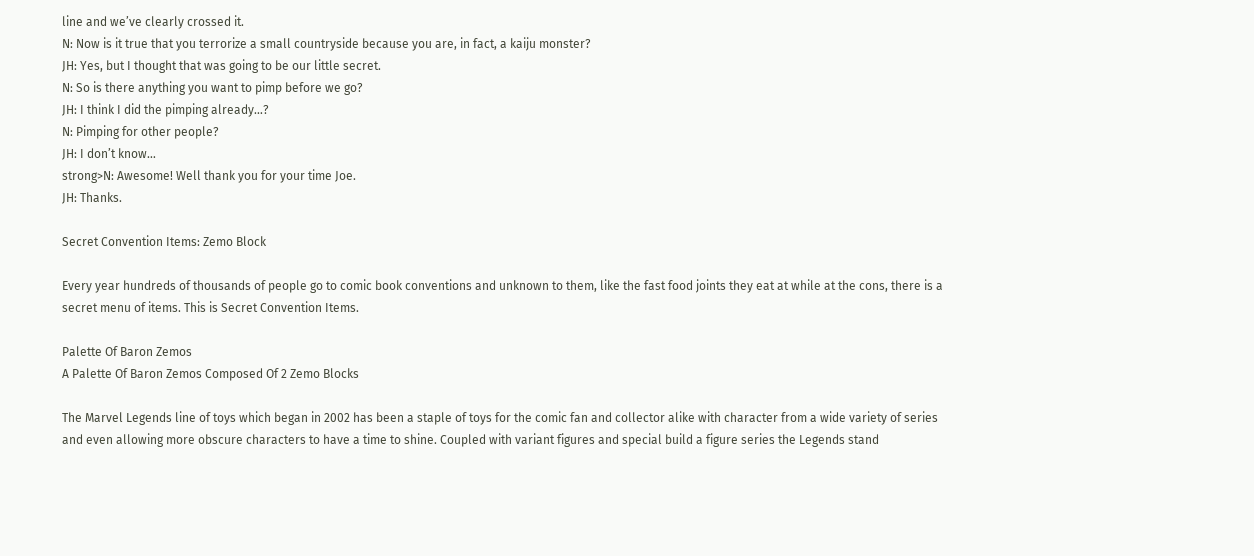line and we’ve clearly crossed it.
N: Now is it true that you terrorize a small countryside because you are, in fact, a kaiju monster?
JH: Yes, but I thought that was going to be our little secret.
N: So is there anything you want to pimp before we go?
JH: I think I did the pimping already…?
N: Pimping for other people?
JH: I don’t know…
strong>N: Awesome! Well thank you for your time Joe.
JH: Thanks.

Secret Convention Items: Zemo Block

Every year hundreds of thousands of people go to comic book conventions and unknown to them, like the fast food joints they eat at while at the cons, there is a secret menu of items. This is Secret Convention Items.

Palette Of Baron Zemos
A Palette Of Baron Zemos Composed Of 2 Zemo Blocks

The Marvel Legends line of toys which began in 2002 has been a staple of toys for the comic fan and collector alike with character from a wide variety of series and even allowing more obscure characters to have a time to shine. Coupled with variant figures and special build a figure series the Legends stand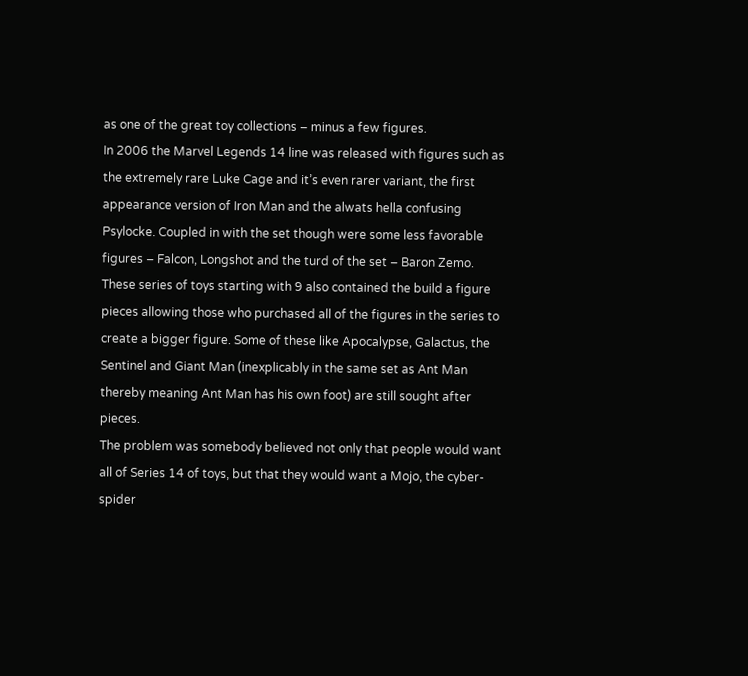as one of the great toy collections – minus a few figures.
In 2006 the Marvel Legends 14 line was released with figures such as the extremely rare Luke Cage and it’s even rarer variant, the first appearance version of Iron Man and the alwats hella confusing Psylocke. Coupled in with the set though were some less favorable figures – Falcon, Longshot and the turd of the set – Baron Zemo.
These series of toys starting with 9 also contained the build a figure pieces allowing those who purchased all of the figures in the series to create a bigger figure. Some of these like Apocalypse, Galactus, the Sentinel and Giant Man (inexplicably in the same set as Ant Man thereby meaning Ant Man has his own foot) are still sought after pieces.
The problem was somebody believed not only that people would want all of Series 14 of toys, but that they would want a Mojo, the cyber-spider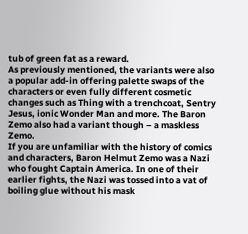tub of green fat as a reward.
As previously mentioned, the variants were also a popular add-in offering palette swaps of the characters or even fully different cosmetic changes such as Thing with a trenchcoat, Sentry Jesus, ionic Wonder Man and more. The Baron Zemo also had a variant though – a maskless Zemo.
If you are unfamiliar with the history of comics and characters, Baron Helmut Zemo was a Nazi who fought Captain America. In one of their earlier fights, the Nazi was tossed into a vat of boiling glue without his mask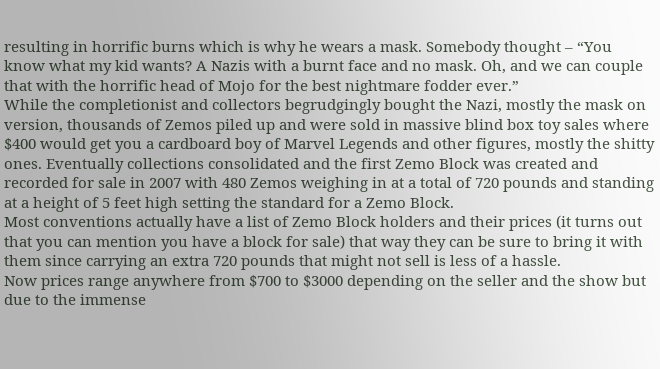resulting in horrific burns which is why he wears a mask. Somebody thought – “You know what my kid wants? A Nazis with a burnt face and no mask. Oh, and we can couple that with the horrific head of Mojo for the best nightmare fodder ever.”
While the completionist and collectors begrudgingly bought the Nazi, mostly the mask on version, thousands of Zemos piled up and were sold in massive blind box toy sales where $400 would get you a cardboard boy of Marvel Legends and other figures, mostly the shitty ones. Eventually collections consolidated and the first Zemo Block was created and recorded for sale in 2007 with 480 Zemos weighing in at a total of 720 pounds and standing at a height of 5 feet high setting the standard for a Zemo Block.
Most conventions actually have a list of Zemo Block holders and their prices (it turns out that you can mention you have a block for sale) that way they can be sure to bring it with them since carrying an extra 720 pounds that might not sell is less of a hassle.
Now prices range anywhere from $700 to $3000 depending on the seller and the show but due to the immense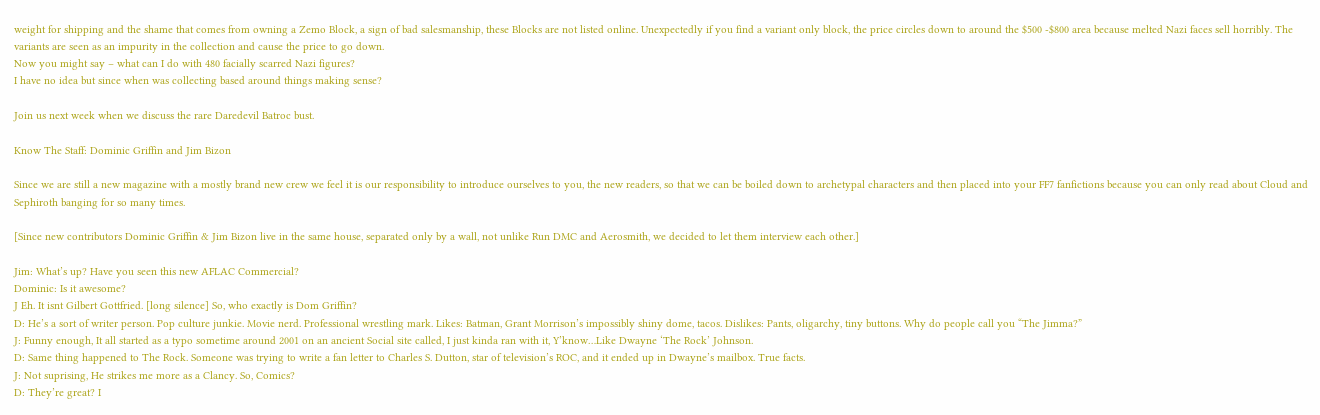weight for shipping and the shame that comes from owning a Zemo Block, a sign of bad salesmanship, these Blocks are not listed online. Unexpectedly if you find a variant only block, the price circles down to around the $500 -$800 area because melted Nazi faces sell horribly. The variants are seen as an impurity in the collection and cause the price to go down.
Now you might say – what can I do with 480 facially scarred Nazi figures?
I have no idea but since when was collecting based around things making sense?

Join us next week when we discuss the rare Daredevil Batroc bust.

Know The Staff: Dominic Griffin and Jim Bizon

Since we are still a new magazine with a mostly brand new crew we feel it is our responsibility to introduce ourselves to you, the new readers, so that we can be boiled down to archetypal characters and then placed into your FF7 fanfictions because you can only read about Cloud and Sephiroth banging for so many times.

[Since new contributors Dominic Griffin & Jim Bizon live in the same house, separated only by a wall, not unlike Run DMC and Aerosmith, we decided to let them interview each other.]

Jim: What’s up? Have you seen this new AFLAC Commercial?
Dominic: Is it awesome?
J Eh. It isnt Gilbert Gottfried. [long silence] So, who exactly is Dom Griffin?
D: He’s a sort of writer person. Pop culture junkie. Movie nerd. Professional wrestling mark. Likes: Batman, Grant Morrison’s impossibly shiny dome, tacos. Dislikes: Pants, oligarchy, tiny buttons. Why do people call you “The Jimma?”
J: Funny enough, It all started as a typo sometime around 2001 on an ancient Social site called, I just kinda ran with it, Y’know…Like Dwayne ‘The Rock’ Johnson.
D: Same thing happened to The Rock. Someone was trying to write a fan letter to Charles S. Dutton, star of television’s ROC, and it ended up in Dwayne’s mailbox. True facts.
J: Not suprising, He strikes me more as a Clancy. So, Comics?
D: They’re great? I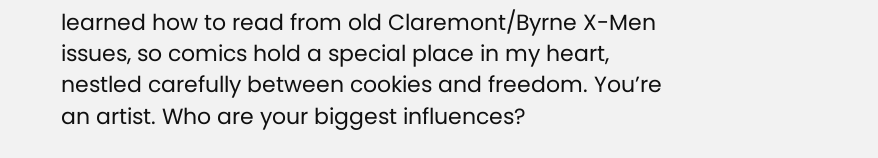learned how to read from old Claremont/Byrne X-Men issues, so comics hold a special place in my heart, nestled carefully between cookies and freedom. You’re an artist. Who are your biggest influences?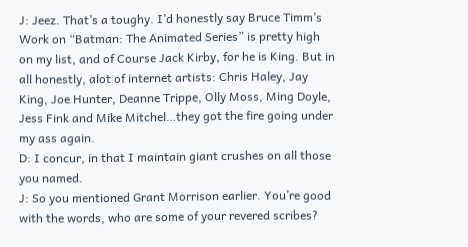J: Jeez. That’s a toughy. I’d honestly say Bruce Timm’s Work on “Batman: The Animated Series” is pretty high on my list, and of Course Jack Kirby, for he is King. But in all honestly, alot of internet artists: Chris Haley, Jay King, Joe Hunter, Deanne Trippe, Olly Moss, Ming Doyle, Jess Fink and Mike Mitchel…they got the fire going under my ass again.
D: I concur, in that I maintain giant crushes on all those you named.
J: So you mentioned Grant Morrison earlier. You’re good with the words, who are some of your revered scribes?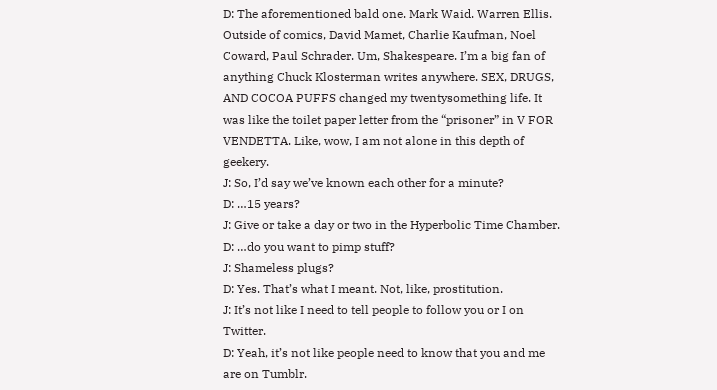D: The aforementioned bald one. Mark Waid. Warren Ellis. Outside of comics, David Mamet, Charlie Kaufman, Noel Coward, Paul Schrader. Um, Shakespeare. I’m a big fan of anything Chuck Klosterman writes anywhere. SEX, DRUGS, AND COCOA PUFFS changed my twentysomething life. It was like the toilet paper letter from the “prisoner” in V FOR VENDETTA. Like, wow, I am not alone in this depth of geekery.
J: So, I’d say we’ve known each other for a minute?
D: …15 years?
J: Give or take a day or two in the Hyperbolic Time Chamber.
D: …do you want to pimp stuff?
J: Shameless plugs?
D: Yes. That’s what I meant. Not, like, prostitution.
J: It’s not like I need to tell people to follow you or I on Twitter.
D: Yeah, it’s not like people need to know that you and me are on Tumblr.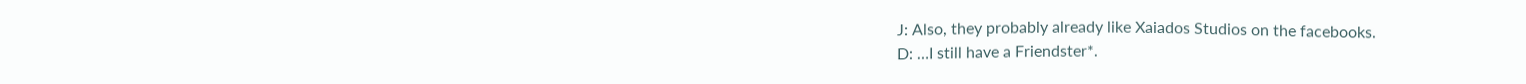J: Also, they probably already like Xaiados Studios on the facebooks.
D: …I still have a Friendster*.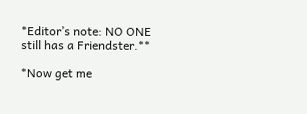*Editor’s note: NO ONE still has a Friendster.**

*Now get me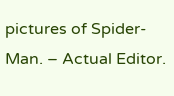pictures of Spider-Man. – Actual Editor.